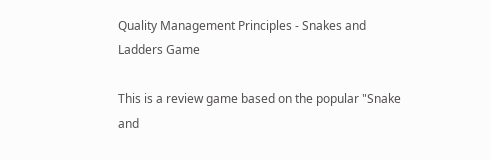Quality Management Principles - Snakes and Ladders Game

This is a review game based on the popular "Snake and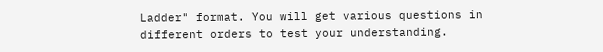Ladder" format. You will get various questions in different orders to test your understanding.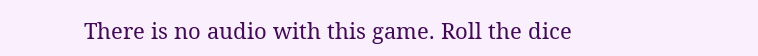There is no audio with this game. Roll the dice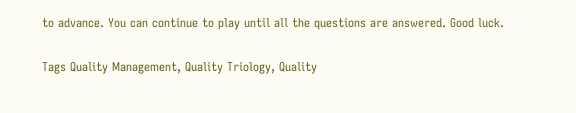to advance. You can continue to play until all the questions are answered. Good luck.

Tags Quality Management, Quality Triology, Quality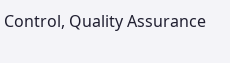Control, Quality Assurance